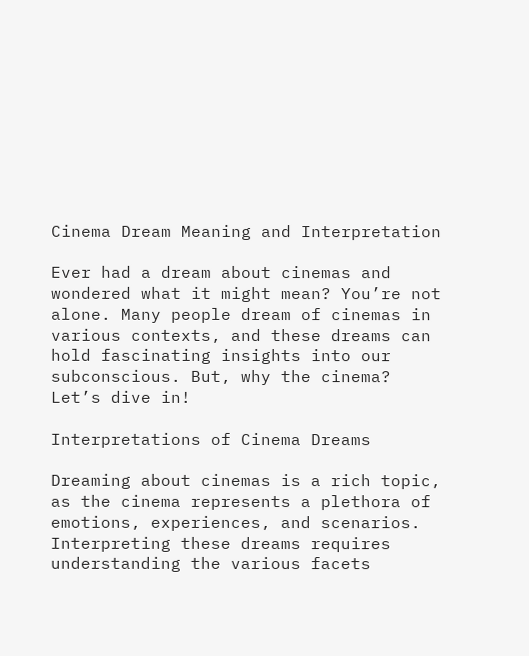Cinema Dream Meaning and Interpretation

Ever had a dream about cinemas and wondered what it might mean? You’re not alone. Many people dream of cinemas in various contexts, and these dreams can hold fascinating insights into our subconscious. But, why the cinema? Let’s dive in!

Interpretations of Cinema Dreams

Dreaming about cinemas is a rich topic, as the cinema represents a plethora of emotions, experiences, and scenarios. Interpreting these dreams requires understanding the various facets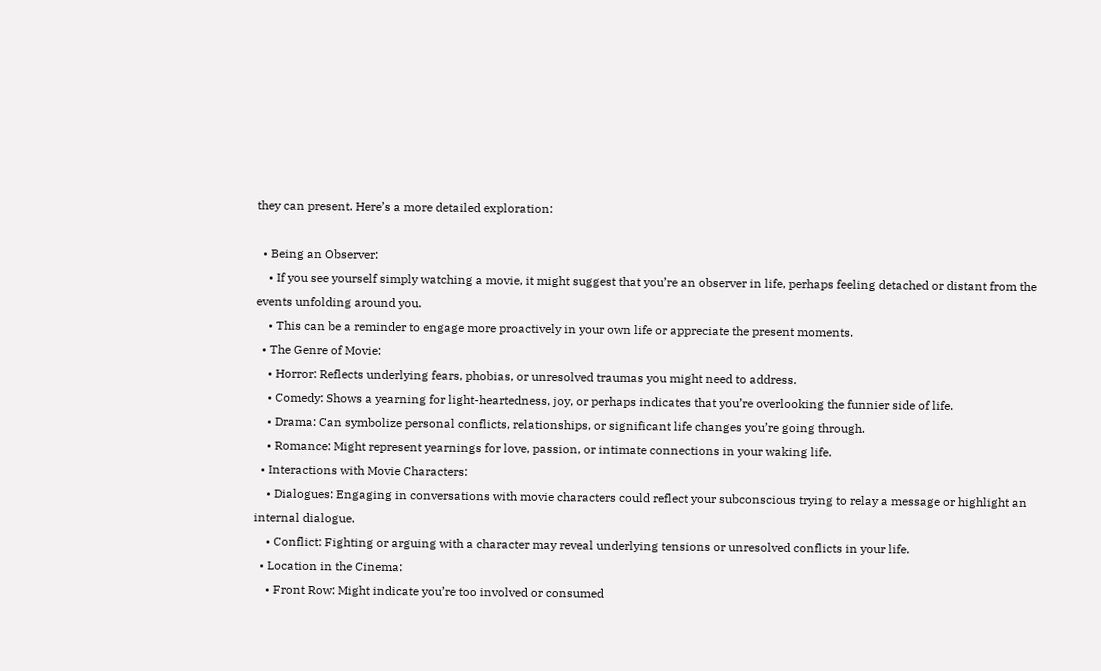they can present. Here’s a more detailed exploration:

  • Being an Observer:
    • If you see yourself simply watching a movie, it might suggest that you’re an observer in life, perhaps feeling detached or distant from the events unfolding around you.
    • This can be a reminder to engage more proactively in your own life or appreciate the present moments.
  • The Genre of Movie:
    • Horror: Reflects underlying fears, phobias, or unresolved traumas you might need to address.
    • Comedy: Shows a yearning for light-heartedness, joy, or perhaps indicates that you’re overlooking the funnier side of life.
    • Drama: Can symbolize personal conflicts, relationships, or significant life changes you’re going through.
    • Romance: Might represent yearnings for love, passion, or intimate connections in your waking life.
  • Interactions with Movie Characters:
    • Dialogues: Engaging in conversations with movie characters could reflect your subconscious trying to relay a message or highlight an internal dialogue.
    • Conflict: Fighting or arguing with a character may reveal underlying tensions or unresolved conflicts in your life.
  • Location in the Cinema:
    • Front Row: Might indicate you’re too involved or consumed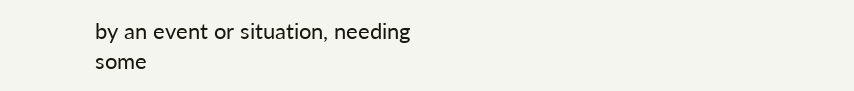by an event or situation, needing some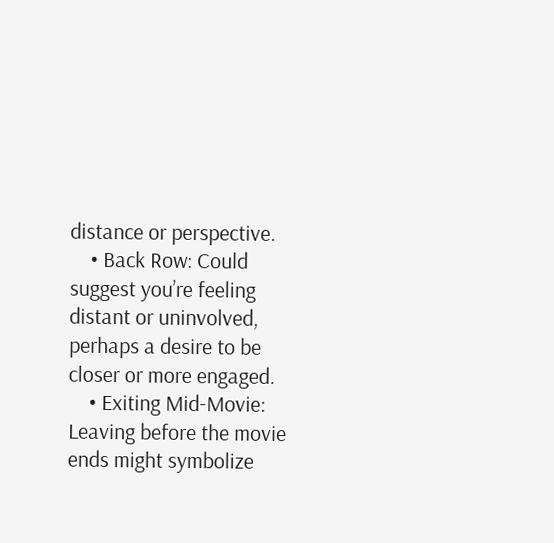distance or perspective.
    • Back Row: Could suggest you’re feeling distant or uninvolved, perhaps a desire to be closer or more engaged.
    • Exiting Mid-Movie: Leaving before the movie ends might symbolize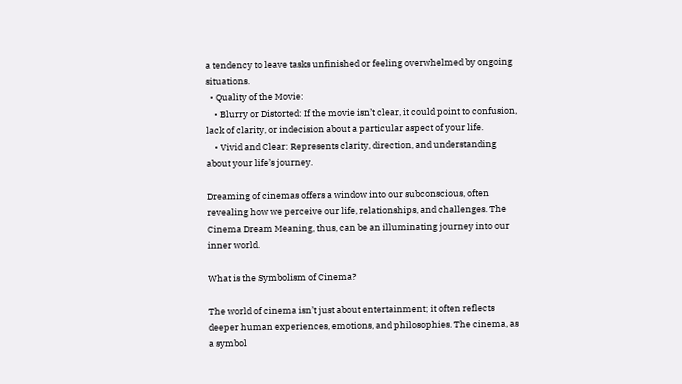a tendency to leave tasks unfinished or feeling overwhelmed by ongoing situations.
  • Quality of the Movie:
    • Blurry or Distorted: If the movie isn’t clear, it could point to confusion, lack of clarity, or indecision about a particular aspect of your life.
    • Vivid and Clear: Represents clarity, direction, and understanding about your life’s journey.

Dreaming of cinemas offers a window into our subconscious, often revealing how we perceive our life, relationships, and challenges. The Cinema Dream Meaning, thus, can be an illuminating journey into our inner world.

What is the Symbolism of Cinema?

The world of cinema isn’t just about entertainment; it often reflects deeper human experiences, emotions, and philosophies. The cinema, as a symbol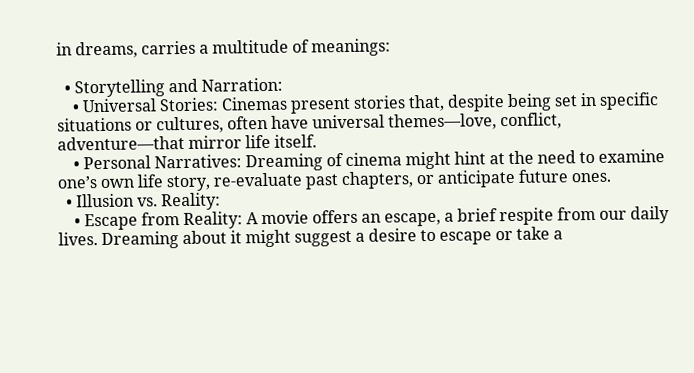in dreams, carries a multitude of meanings:

  • Storytelling and Narration:
    • Universal Stories: Cinemas present stories that, despite being set in specific situations or cultures, often have universal themes—love, conflict, adventure—that mirror life itself.
    • Personal Narratives: Dreaming of cinema might hint at the need to examine one’s own life story, re-evaluate past chapters, or anticipate future ones.
  • Illusion vs. Reality:
    • Escape from Reality: A movie offers an escape, a brief respite from our daily lives. Dreaming about it might suggest a desire to escape or take a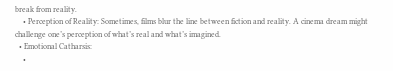break from reality.
    • Perception of Reality: Sometimes, films blur the line between fiction and reality. A cinema dream might challenge one’s perception of what’s real and what’s imagined.
  • Emotional Catharsis:
    •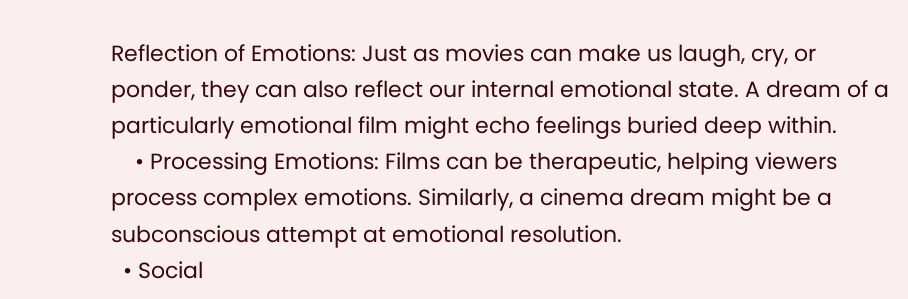Reflection of Emotions: Just as movies can make us laugh, cry, or ponder, they can also reflect our internal emotional state. A dream of a particularly emotional film might echo feelings buried deep within.
    • Processing Emotions: Films can be therapeutic, helping viewers process complex emotions. Similarly, a cinema dream might be a subconscious attempt at emotional resolution.
  • Social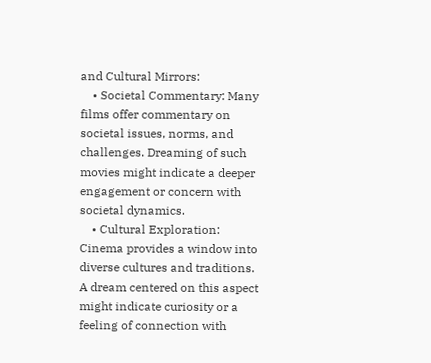and Cultural Mirrors:
    • Societal Commentary: Many films offer commentary on societal issues, norms, and challenges. Dreaming of such movies might indicate a deeper engagement or concern with societal dynamics.
    • Cultural Exploration: Cinema provides a window into diverse cultures and traditions. A dream centered on this aspect might indicate curiosity or a feeling of connection with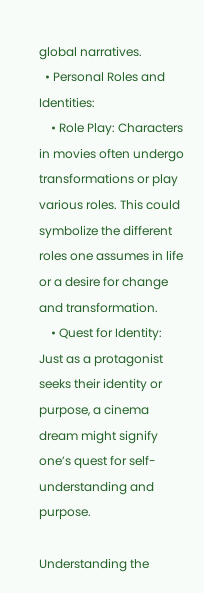global narratives.
  • Personal Roles and Identities:
    • Role Play: Characters in movies often undergo transformations or play various roles. This could symbolize the different roles one assumes in life or a desire for change and transformation.
    • Quest for Identity: Just as a protagonist seeks their identity or purpose, a cinema dream might signify one’s quest for self-understanding and purpose.

Understanding the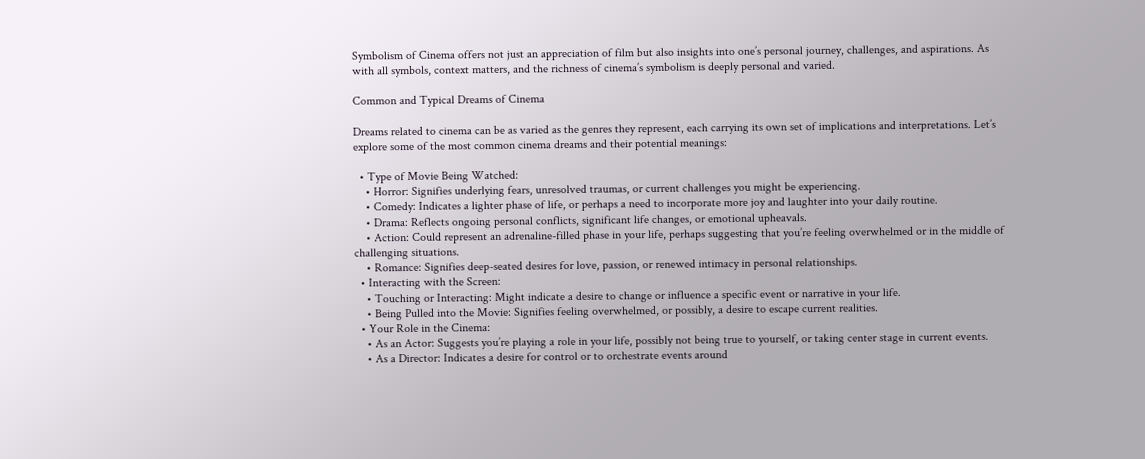Symbolism of Cinema offers not just an appreciation of film but also insights into one’s personal journey, challenges, and aspirations. As with all symbols, context matters, and the richness of cinema’s symbolism is deeply personal and varied.

Common and Typical Dreams of Cinema

Dreams related to cinema can be as varied as the genres they represent, each carrying its own set of implications and interpretations. Let’s explore some of the most common cinema dreams and their potential meanings:

  • Type of Movie Being Watched:
    • Horror: Signifies underlying fears, unresolved traumas, or current challenges you might be experiencing.
    • Comedy: Indicates a lighter phase of life, or perhaps a need to incorporate more joy and laughter into your daily routine.
    • Drama: Reflects ongoing personal conflicts, significant life changes, or emotional upheavals.
    • Action: Could represent an adrenaline-filled phase in your life, perhaps suggesting that you’re feeling overwhelmed or in the middle of challenging situations.
    • Romance: Signifies deep-seated desires for love, passion, or renewed intimacy in personal relationships.
  • Interacting with the Screen:
    • Touching or Interacting: Might indicate a desire to change or influence a specific event or narrative in your life.
    • Being Pulled into the Movie: Signifies feeling overwhelmed, or possibly, a desire to escape current realities.
  • Your Role in the Cinema:
    • As an Actor: Suggests you’re playing a role in your life, possibly not being true to yourself, or taking center stage in current events.
    • As a Director: Indicates a desire for control or to orchestrate events around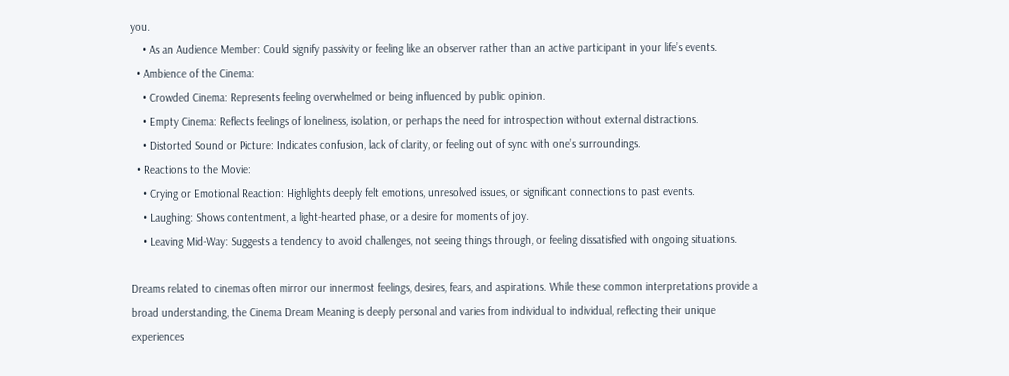you.
    • As an Audience Member: Could signify passivity or feeling like an observer rather than an active participant in your life’s events.
  • Ambience of the Cinema:
    • Crowded Cinema: Represents feeling overwhelmed or being influenced by public opinion.
    • Empty Cinema: Reflects feelings of loneliness, isolation, or perhaps the need for introspection without external distractions.
    • Distorted Sound or Picture: Indicates confusion, lack of clarity, or feeling out of sync with one’s surroundings.
  • Reactions to the Movie:
    • Crying or Emotional Reaction: Highlights deeply felt emotions, unresolved issues, or significant connections to past events.
    • Laughing: Shows contentment, a light-hearted phase, or a desire for moments of joy.
    • Leaving Mid-Way: Suggests a tendency to avoid challenges, not seeing things through, or feeling dissatisfied with ongoing situations.

Dreams related to cinemas often mirror our innermost feelings, desires, fears, and aspirations. While these common interpretations provide a broad understanding, the Cinema Dream Meaning is deeply personal and varies from individual to individual, reflecting their unique experiences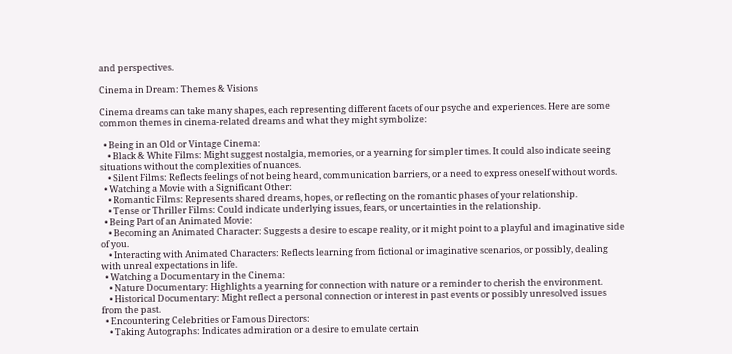and perspectives.

Cinema in Dream: Themes & Visions

Cinema dreams can take many shapes, each representing different facets of our psyche and experiences. Here are some common themes in cinema-related dreams and what they might symbolize:

  • Being in an Old or Vintage Cinema:
    • Black & White Films: Might suggest nostalgia, memories, or a yearning for simpler times. It could also indicate seeing situations without the complexities of nuances.
    • Silent Films: Reflects feelings of not being heard, communication barriers, or a need to express oneself without words.
  • Watching a Movie with a Significant Other:
    • Romantic Films: Represents shared dreams, hopes, or reflecting on the romantic phases of your relationship.
    • Tense or Thriller Films: Could indicate underlying issues, fears, or uncertainties in the relationship.
  • Being Part of an Animated Movie:
    • Becoming an Animated Character: Suggests a desire to escape reality, or it might point to a playful and imaginative side of you.
    • Interacting with Animated Characters: Reflects learning from fictional or imaginative scenarios, or possibly, dealing with unreal expectations in life.
  • Watching a Documentary in the Cinema:
    • Nature Documentary: Highlights a yearning for connection with nature or a reminder to cherish the environment.
    • Historical Documentary: Might reflect a personal connection or interest in past events or possibly unresolved issues from the past.
  • Encountering Celebrities or Famous Directors:
    • Taking Autographs: Indicates admiration or a desire to emulate certain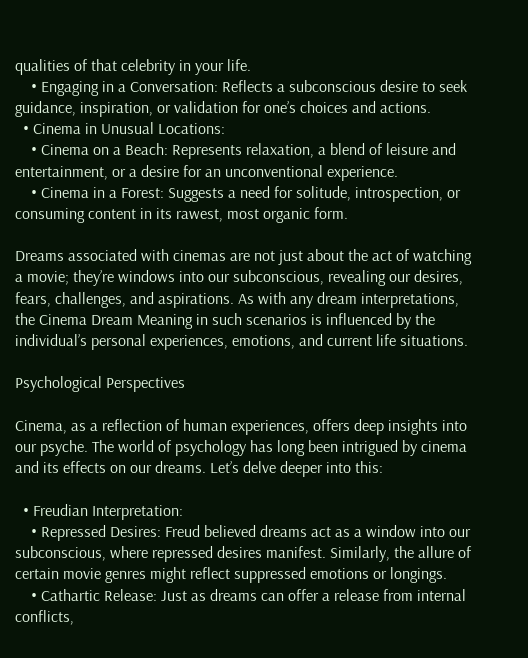qualities of that celebrity in your life.
    • Engaging in a Conversation: Reflects a subconscious desire to seek guidance, inspiration, or validation for one’s choices and actions.
  • Cinema in Unusual Locations:
    • Cinema on a Beach: Represents relaxation, a blend of leisure and entertainment, or a desire for an unconventional experience.
    • Cinema in a Forest: Suggests a need for solitude, introspection, or consuming content in its rawest, most organic form.

Dreams associated with cinemas are not just about the act of watching a movie; they’re windows into our subconscious, revealing our desires, fears, challenges, and aspirations. As with any dream interpretations, the Cinema Dream Meaning in such scenarios is influenced by the individual’s personal experiences, emotions, and current life situations.

Psychological Perspectives

Cinema, as a reflection of human experiences, offers deep insights into our psyche. The world of psychology has long been intrigued by cinema and its effects on our dreams. Let’s delve deeper into this:

  • Freudian Interpretation:
    • Repressed Desires: Freud believed dreams act as a window into our subconscious, where repressed desires manifest. Similarly, the allure of certain movie genres might reflect suppressed emotions or longings.
    • Cathartic Release: Just as dreams can offer a release from internal conflicts,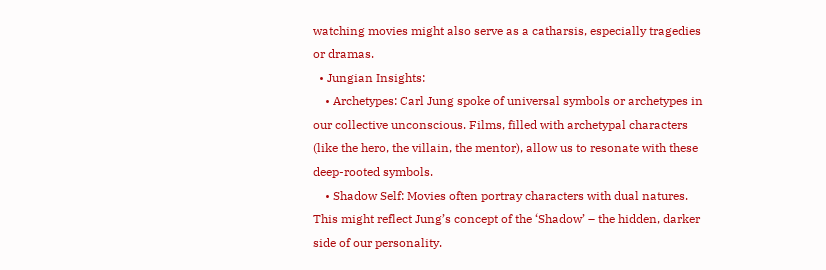watching movies might also serve as a catharsis, especially tragedies or dramas.
  • Jungian Insights:
    • Archetypes: Carl Jung spoke of universal symbols or archetypes in our collective unconscious. Films, filled with archetypal characters (like the hero, the villain, the mentor), allow us to resonate with these deep-rooted symbols.
    • Shadow Self: Movies often portray characters with dual natures. This might reflect Jung’s concept of the ‘Shadow’ – the hidden, darker side of our personality.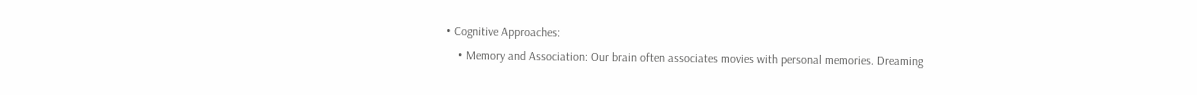• Cognitive Approaches:
    • Memory and Association: Our brain often associates movies with personal memories. Dreaming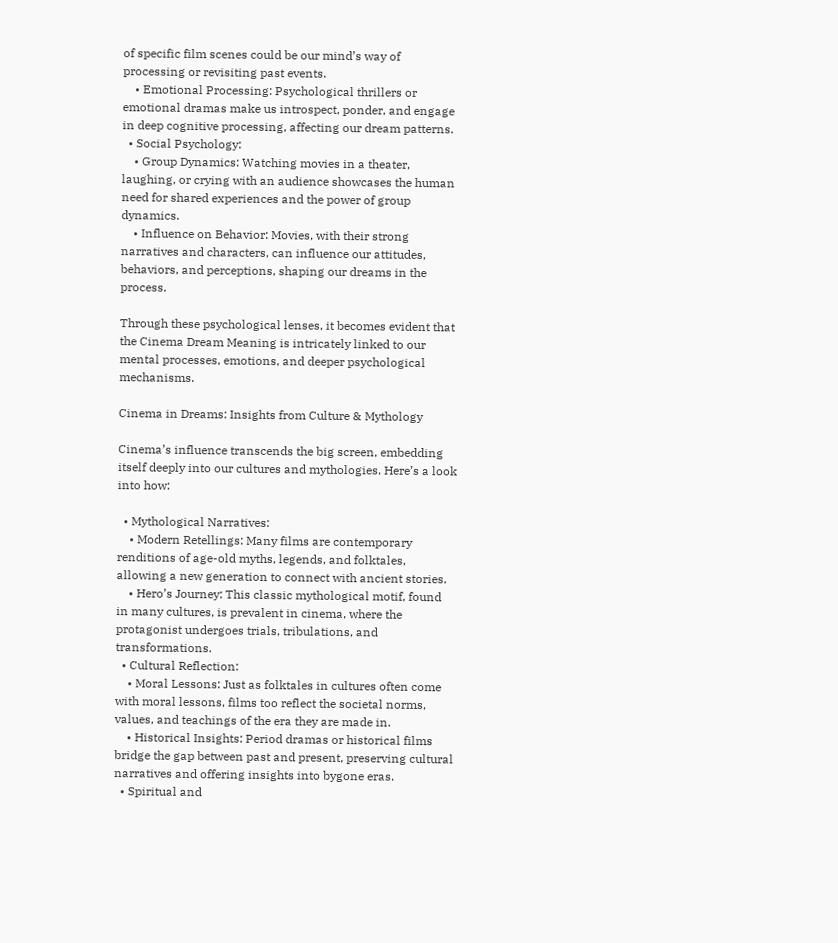of specific film scenes could be our mind’s way of processing or revisiting past events.
    • Emotional Processing: Psychological thrillers or emotional dramas make us introspect, ponder, and engage in deep cognitive processing, affecting our dream patterns.
  • Social Psychology:
    • Group Dynamics: Watching movies in a theater, laughing, or crying with an audience showcases the human need for shared experiences and the power of group dynamics.
    • Influence on Behavior: Movies, with their strong narratives and characters, can influence our attitudes, behaviors, and perceptions, shaping our dreams in the process.

Through these psychological lenses, it becomes evident that the Cinema Dream Meaning is intricately linked to our mental processes, emotions, and deeper psychological mechanisms.

Cinema in Dreams: Insights from Culture & Mythology

Cinema’s influence transcends the big screen, embedding itself deeply into our cultures and mythologies. Here’s a look into how:

  • Mythological Narratives:
    • Modern Retellings: Many films are contemporary renditions of age-old myths, legends, and folktales, allowing a new generation to connect with ancient stories.
    • Hero’s Journey: This classic mythological motif, found in many cultures, is prevalent in cinema, where the protagonist undergoes trials, tribulations, and transformations.
  • Cultural Reflection:
    • Moral Lessons: Just as folktales in cultures often come with moral lessons, films too reflect the societal norms, values, and teachings of the era they are made in.
    • Historical Insights: Period dramas or historical films bridge the gap between past and present, preserving cultural narratives and offering insights into bygone eras.
  • Spiritual and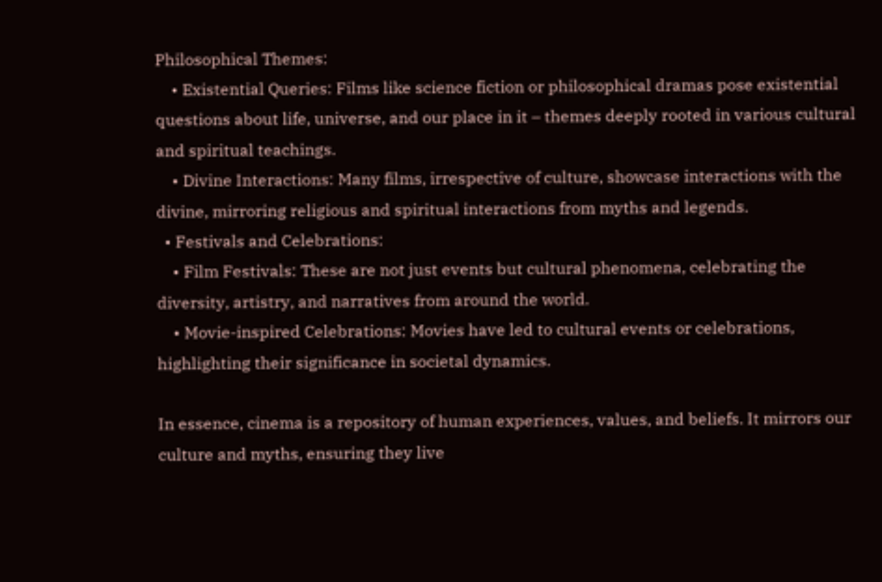Philosophical Themes:
    • Existential Queries: Films like science fiction or philosophical dramas pose existential questions about life, universe, and our place in it – themes deeply rooted in various cultural and spiritual teachings.
    • Divine Interactions: Many films, irrespective of culture, showcase interactions with the divine, mirroring religious and spiritual interactions from myths and legends.
  • Festivals and Celebrations:
    • Film Festivals: These are not just events but cultural phenomena, celebrating the diversity, artistry, and narratives from around the world.
    • Movie-inspired Celebrations: Movies have led to cultural events or celebrations, highlighting their significance in societal dynamics.

In essence, cinema is a repository of human experiences, values, and beliefs. It mirrors our culture and myths, ensuring they live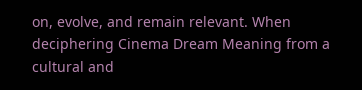on, evolve, and remain relevant. When deciphering Cinema Dream Meaning from a cultural and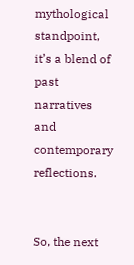mythological standpoint, it’s a blend of past narratives and contemporary reflections.


So, the next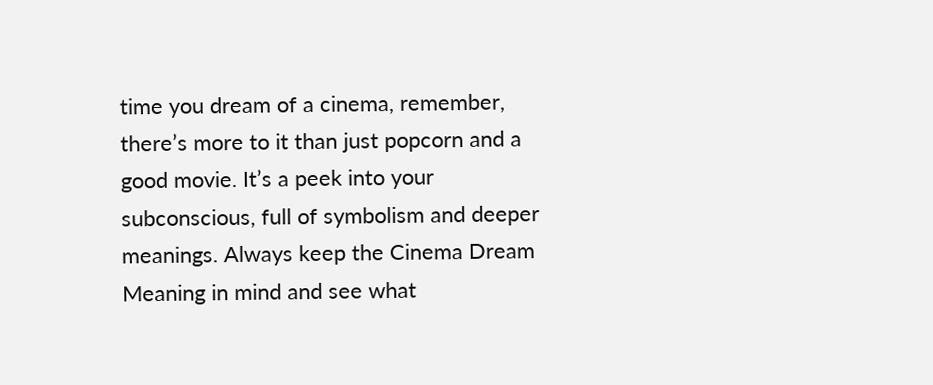time you dream of a cinema, remember, there’s more to it than just popcorn and a good movie. It’s a peek into your subconscious, full of symbolism and deeper meanings. Always keep the Cinema Dream Meaning in mind and see what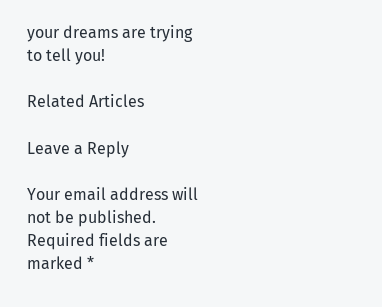your dreams are trying to tell you!

Related Articles

Leave a Reply

Your email address will not be published. Required fields are marked *